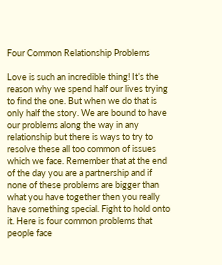Four Common Relationship Problems

Love is such an incredible thing! It’s the reason why we spend half our lives trying to find the one. But when we do that is only half the story. We are bound to have our problems along the way in any relationship but there is ways to try to resolve these all too common of issues which we face. Remember that at the end of the day you are a partnership and if none of these problems are bigger than what you have together then you really have something special. Fight to hold onto it. Here is four common problems that people face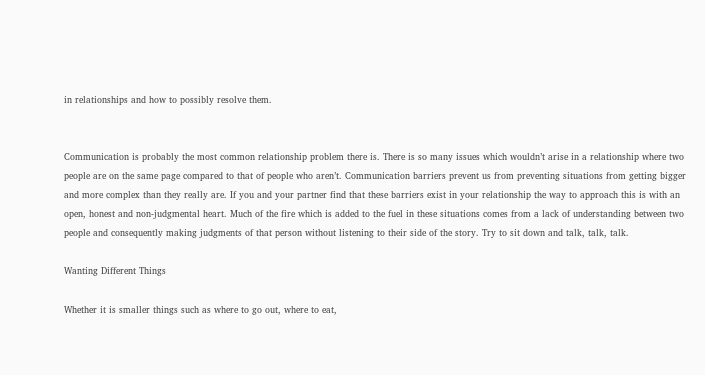in relationships and how to possibly resolve them.


Communication is probably the most common relationship problem there is. There is so many issues which wouldn’t arise in a relationship where two people are on the same page compared to that of people who aren’t. Communication barriers prevent us from preventing situations from getting bigger and more complex than they really are. If you and your partner find that these barriers exist in your relationship the way to approach this is with an open, honest and non-judgmental heart. Much of the fire which is added to the fuel in these situations comes from a lack of understanding between two people and consequently making judgments of that person without listening to their side of the story. Try to sit down and talk, talk, talk.

Wanting Different Things

Whether it is smaller things such as where to go out, where to eat,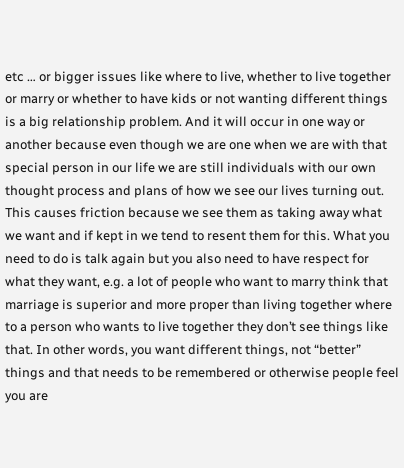etc … or bigger issues like where to live, whether to live together or marry or whether to have kids or not wanting different things is a big relationship problem. And it will occur in one way or another because even though we are one when we are with that special person in our life we are still individuals with our own thought process and plans of how we see our lives turning out. This causes friction because we see them as taking away what we want and if kept in we tend to resent them for this. What you need to do is talk again but you also need to have respect for what they want, e.g. a lot of people who want to marry think that marriage is superior and more proper than living together where to a person who wants to live together they don’t see things like that. In other words, you want different things, not “better” things and that needs to be remembered or otherwise people feel you are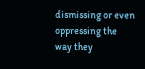dismissing or even oppressing the way they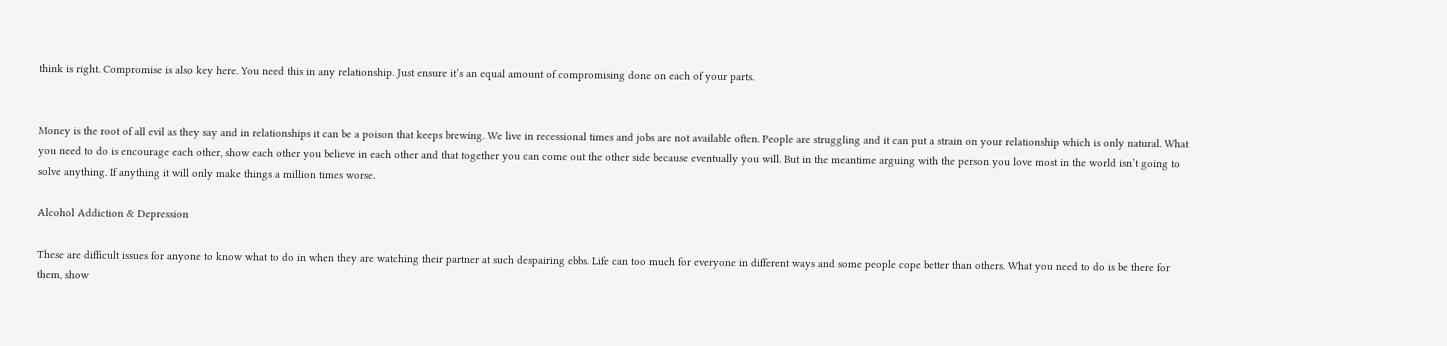think is right. Compromise is also key here. You need this in any relationship. Just ensure it’s an equal amount of compromising done on each of your parts.


Money is the root of all evil as they say and in relationships it can be a poison that keeps brewing. We live in recessional times and jobs are not available often. People are struggling and it can put a strain on your relationship which is only natural. What you need to do is encourage each other, show each other you believe in each other and that together you can come out the other side because eventually you will. But in the meantime arguing with the person you love most in the world isn’t going to solve anything. If anything it will only make things a million times worse.

Alcohol Addiction & Depression

These are difficult issues for anyone to know what to do in when they are watching their partner at such despairing ebbs. Life can too much for everyone in different ways and some people cope better than others. What you need to do is be there for them, show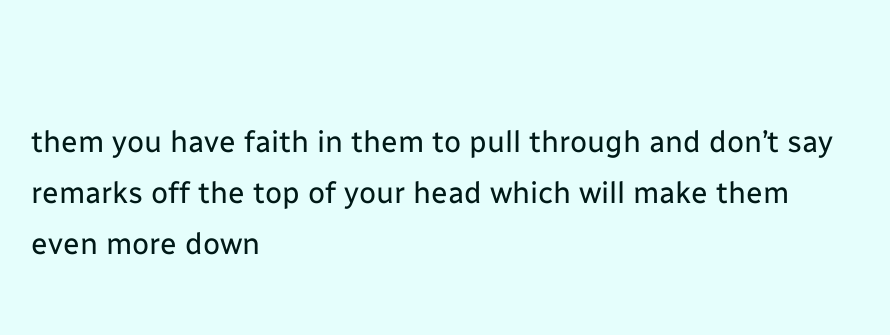them you have faith in them to pull through and don’t say remarks off the top of your head which will make them even more down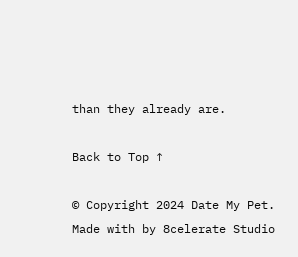than they already are.

Back to Top ↑

© Copyright 2024 Date My Pet. Made with by 8celerate Studio